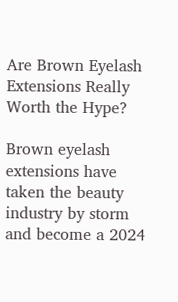Are Brown Eyelash Extensions Really Worth the Hype?

Brown eyelash extensions have taken the beauty industry by storm and become a 2024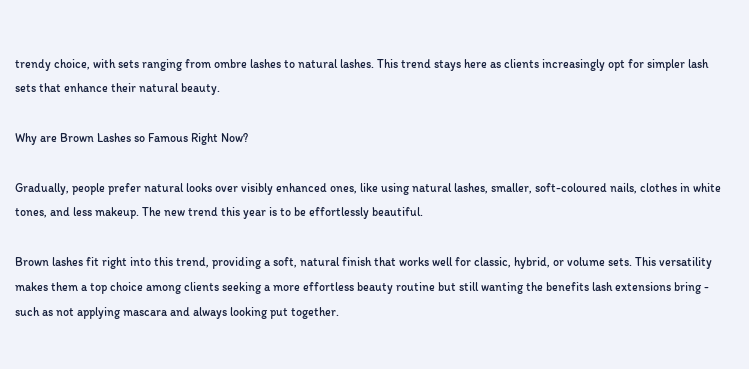trendy choice, with sets ranging from ombre lashes to natural lashes. This trend stays here as clients increasingly opt for simpler lash sets that enhance their natural beauty.

Why are Brown Lashes so Famous Right Now?

Gradually, people prefer natural looks over visibly enhanced ones, like using natural lashes, smaller, soft-coloured nails, clothes in white tones, and less makeup. The new trend this year is to be effortlessly beautiful.

Brown lashes fit right into this trend, providing a soft, natural finish that works well for classic, hybrid, or volume sets. This versatility makes them a top choice among clients seeking a more effortless beauty routine but still wanting the benefits lash extensions bring - such as not applying mascara and always looking put together.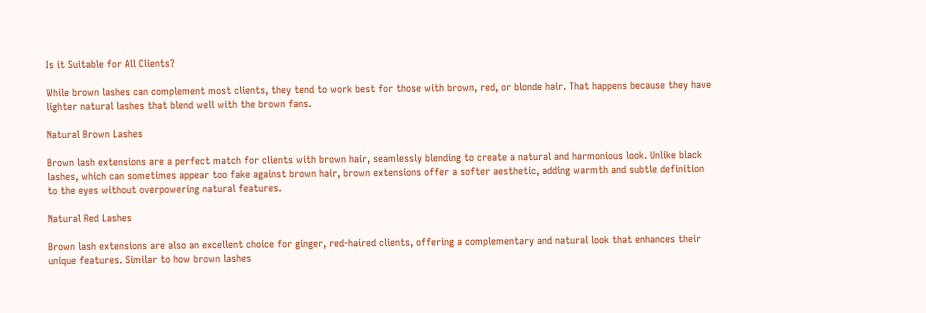Is it Suitable for All Clients?

While brown lashes can complement most clients, they tend to work best for those with brown, red, or blonde hair. That happens because they have lighter natural lashes that blend well with the brown fans.

Natural Brown Lashes

Brown lash extensions are a perfect match for clients with brown hair, seamlessly blending to create a natural and harmonious look. Unlike black lashes, which can sometimes appear too fake against brown hair, brown extensions offer a softer aesthetic, adding warmth and subtle definition to the eyes without overpowering natural features.

Natural Red Lashes

Brown lash extensions are also an excellent choice for ginger, red-haired clients, offering a complementary and natural look that enhances their unique features. Similar to how brown lashes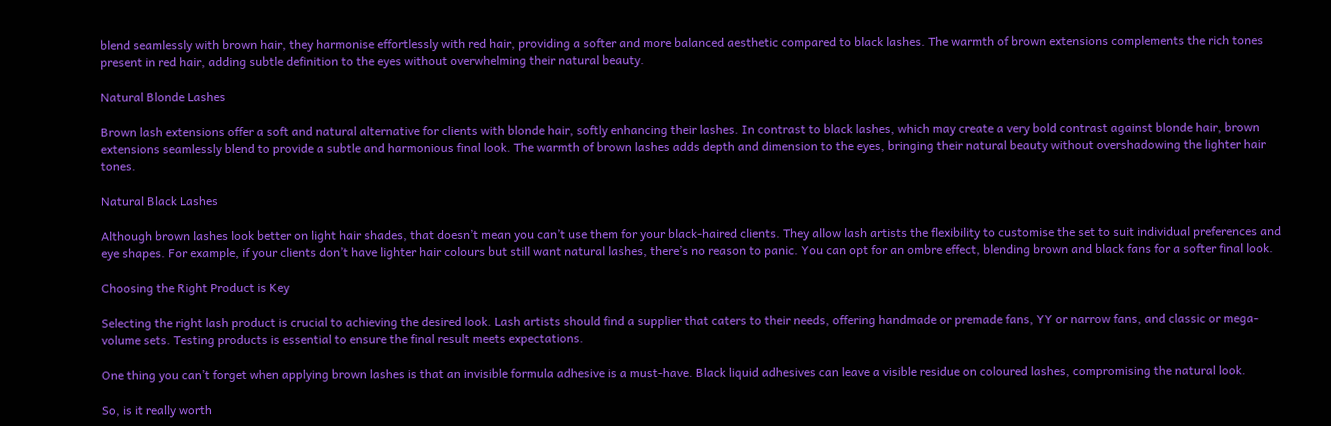blend seamlessly with brown hair, they harmonise effortlessly with red hair, providing a softer and more balanced aesthetic compared to black lashes. The warmth of brown extensions complements the rich tones present in red hair, adding subtle definition to the eyes without overwhelming their natural beauty.

Natural Blonde Lashes

Brown lash extensions offer a soft and natural alternative for clients with blonde hair, softly enhancing their lashes. In contrast to black lashes, which may create a very bold contrast against blonde hair, brown extensions seamlessly blend to provide a subtle and harmonious final look. The warmth of brown lashes adds depth and dimension to the eyes, bringing their natural beauty without overshadowing the lighter hair tones.

Natural Black Lashes

Although brown lashes look better on light hair shades, that doesn’t mean you can’t use them for your black-haired clients. They allow lash artists the flexibility to customise the set to suit individual preferences and eye shapes. For example, if your clients don’t have lighter hair colours but still want natural lashes, there’s no reason to panic. You can opt for an ombre effect, blending brown and black fans for a softer final look.

Choosing the Right Product is Key

Selecting the right lash product is crucial to achieving the desired look. Lash artists should find a supplier that caters to their needs, offering handmade or premade fans, YY or narrow fans, and classic or mega-volume sets. Testing products is essential to ensure the final result meets expectations.

One thing you can’t forget when applying brown lashes is that an invisible formula adhesive is a must-have. Black liquid adhesives can leave a visible residue on coloured lashes, compromising the natural look.

So, is it really worth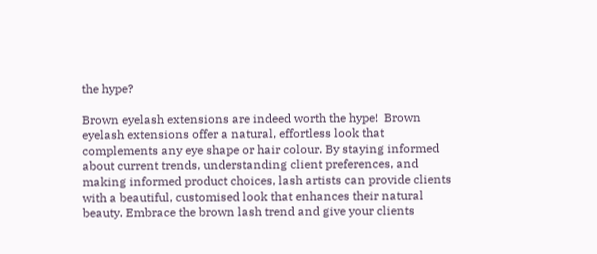the hype?

Brown eyelash extensions are indeed worth the hype!  Brown eyelash extensions offer a natural, effortless look that complements any eye shape or hair colour. By staying informed about current trends, understanding client preferences, and making informed product choices, lash artists can provide clients with a beautiful, customised look that enhances their natural beauty. Embrace the brown lash trend and give your clients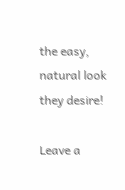the easy, natural look they desire!

Leave a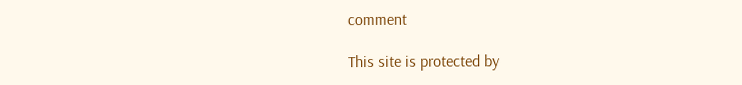comment

This site is protected by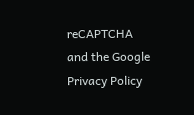reCAPTCHA and the Google Privacy Policy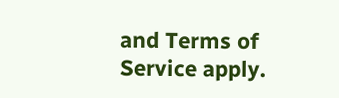and Terms of Service apply.